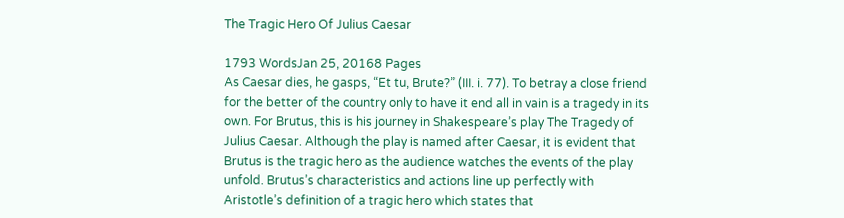The Tragic Hero Of Julius Caesar

1793 WordsJan 25, 20168 Pages
As Caesar dies, he gasps, “Et tu, Brute?” (III. i. 77). To betray a close friend for the better of the country only to have it end all in vain is a tragedy in its own. For Brutus, this is his journey in Shakespeare’s play The Tragedy of Julius Caesar. Although the play is named after Caesar, it is evident that Brutus is the tragic hero as the audience watches the events of the play unfold. Brutus’s characteristics and actions line up perfectly with Aristotle’s definition of a tragic hero which states that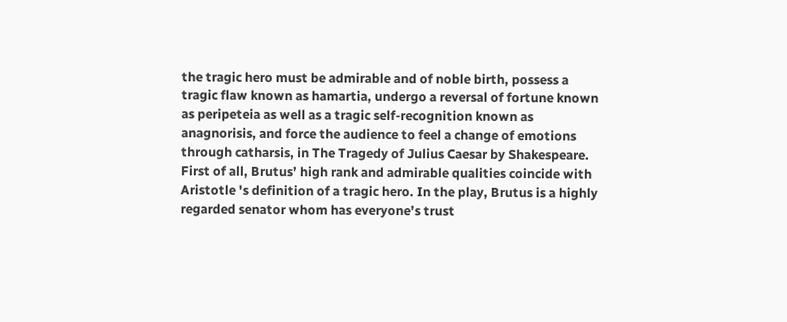the tragic hero must be admirable and of noble birth, possess a tragic flaw known as hamartia, undergo a reversal of fortune known as peripeteia as well as a tragic self-recognition known as anagnorisis, and force the audience to feel a change of emotions through catharsis, in The Tragedy of Julius Caesar by Shakespeare. First of all, Brutus’ high rank and admirable qualities coincide with Aristotle 's definition of a tragic hero. In the play, Brutus is a highly regarded senator whom has everyone’s trust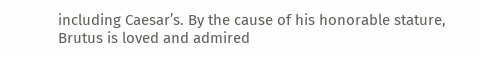including Caesar’s. By the cause of his honorable stature, Brutus is loved and admired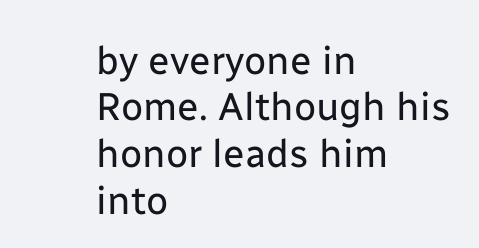by everyone in Rome. Although his honor leads him into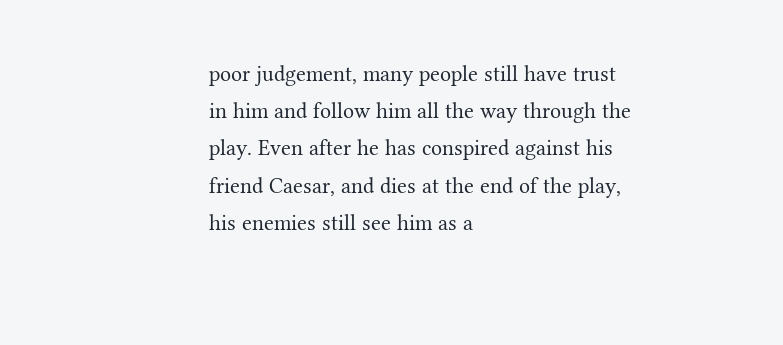poor judgement, many people still have trust in him and follow him all the way through the play. Even after he has conspired against his friend Caesar, and dies at the end of the play, his enemies still see him as a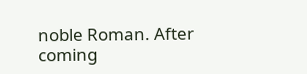noble Roman. After coming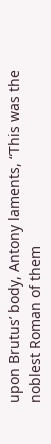upon Brutus’ body, Antony laments, “This was the noblest Roman of them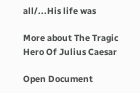all/...His life was

More about The Tragic Hero Of Julius Caesar

Open Document